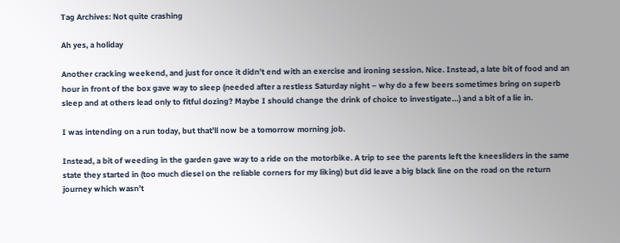Tag Archives: Not quite crashing

Ah yes, a holiday

Another cracking weekend, and just for once it didn’t end with an exercise and ironing session. Nice. Instead, a late bit of food and an hour in front of the box gave way to sleep (needed after a restless Saturday night – why do a few beers sometimes bring on superb sleep and at others lead only to fitful dozing? Maybe I should change the drink of choice to investigate…) and a bit of a lie in.

I was intending on a run today, but that’ll now be a tomorrow morning job.

Instead, a bit of weeding in the garden gave way to a ride on the motorbike. A trip to see the parents left the kneesliders in the same state they started in (too much diesel on the reliable corners for my liking) but did leave a big black line on the road on the return journey which wasn’t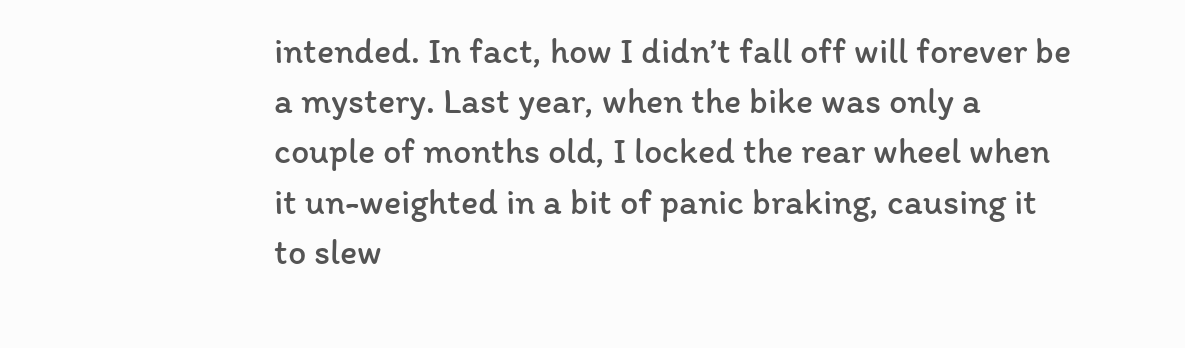intended. In fact, how I didn’t fall off will forever be a mystery. Last year, when the bike was only a couple of months old, I locked the rear wheel when it un-weighted in a bit of panic braking, causing it to slew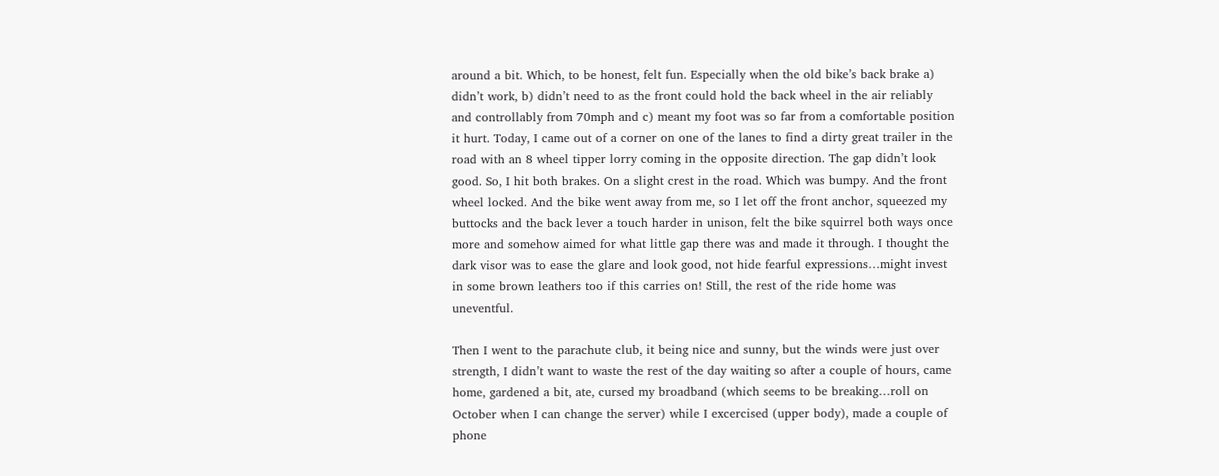around a bit. Which, to be honest, felt fun. Especially when the old bike’s back brake a) didn’t work, b) didn’t need to as the front could hold the back wheel in the air reliably and controllably from 70mph and c) meant my foot was so far from a comfortable position it hurt. Today, I came out of a corner on one of the lanes to find a dirty great trailer in the road with an 8 wheel tipper lorry coming in the opposite direction. The gap didn’t look good. So, I hit both brakes. On a slight crest in the road. Which was bumpy. And the front wheel locked. And the bike went away from me, so I let off the front anchor, squeezed my buttocks and the back lever a touch harder in unison, felt the bike squirrel both ways once more and somehow aimed for what little gap there was and made it through. I thought the dark visor was to ease the glare and look good, not hide fearful expressions…might invest in some brown leathers too if this carries on! Still, the rest of the ride home was uneventful.

Then I went to the parachute club, it being nice and sunny, but the winds were just over strength, I didn’t want to waste the rest of the day waiting so after a couple of hours, came home, gardened a bit, ate, cursed my broadband (which seems to be breaking…roll on October when I can change the server) while I excercised (upper body), made a couple of phone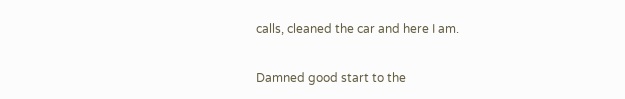calls, cleaned the car and here I am.

Damned good start to the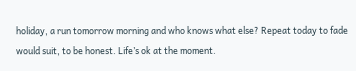holiday, a run tomorrow morning and who knows what else? Repeat today to fade would suit, to be honest. Life’s ok at the moment.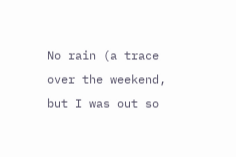No rain (a trace over the weekend, but I was out so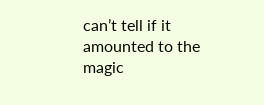can’t tell if it amounted to the magic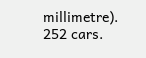millimetre). 252 cars.